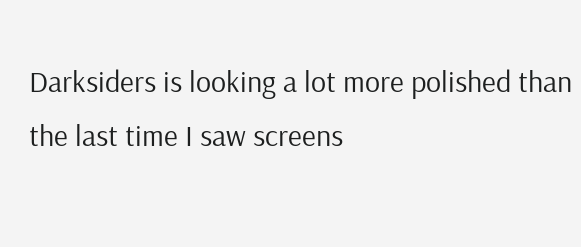Darksiders is looking a lot more polished than the last time I saw screens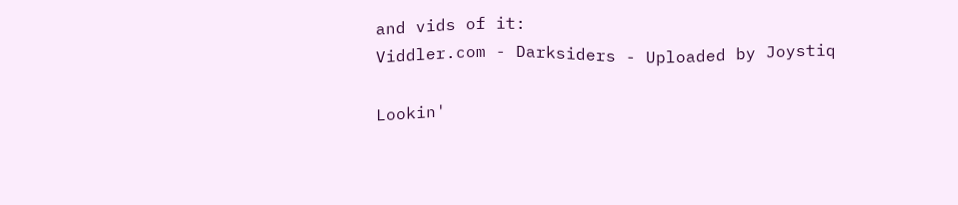and vids of it:
Viddler.com - Darksiders - Uploaded by Joystiq

Lookin'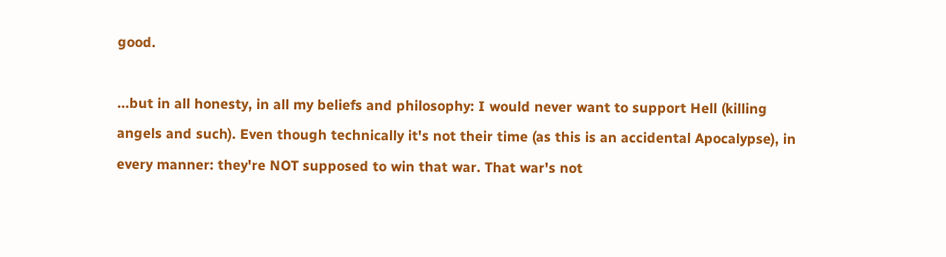good.

...but in all honesty, in all my beliefs and philosophy: I would never want to support Hell (killing angels and such). Even though technically it's not their time (as this is an accidental Apocalypse), in every manner: they're NOT supposed to win that war. That war's not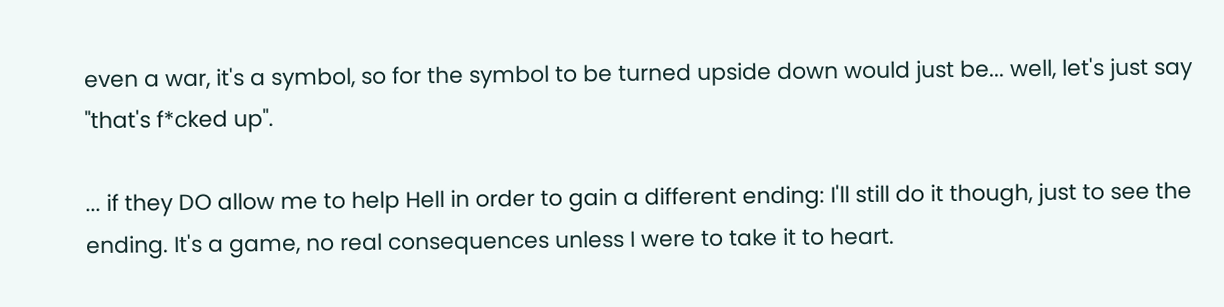even a war, it's a symbol, so for the symbol to be turned upside down would just be... well, let's just say "that's f*cked up".

... if they DO allow me to help Hell in order to gain a different ending: I'll still do it though, just to see the ending. It's a game, no real consequences unless I were to take it to heart.